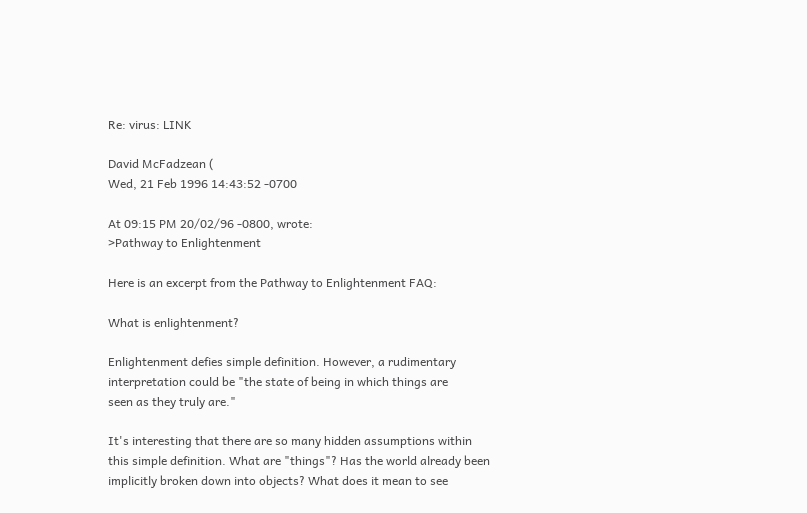Re: virus: LINK

David McFadzean (
Wed, 21 Feb 1996 14:43:52 -0700

At 09:15 PM 20/02/96 -0800, wrote:
>Pathway to Enlightenment

Here is an excerpt from the Pathway to Enlightenment FAQ:

What is enlightenment?

Enlightenment defies simple definition. However, a rudimentary
interpretation could be "the state of being in which things are
seen as they truly are."

It's interesting that there are so many hidden assumptions within
this simple definition. What are "things"? Has the world already been
implicitly broken down into objects? What does it mean to see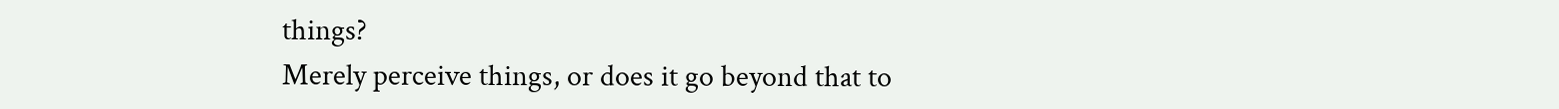things?
Merely perceive things, or does it go beyond that to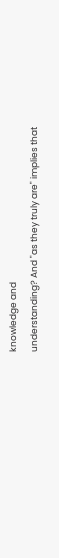knowledge and
understanding? And "as they truly are" implies that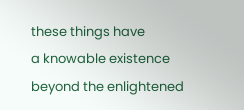these things have
a knowable existence beyond the enlightened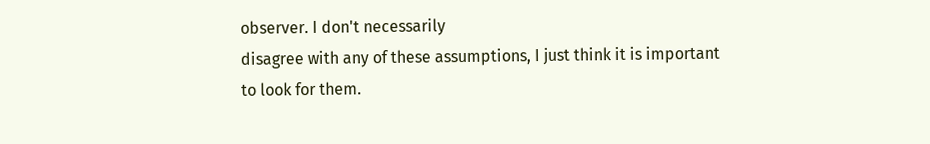observer. I don't necessarily
disagree with any of these assumptions, I just think it is important
to look for them.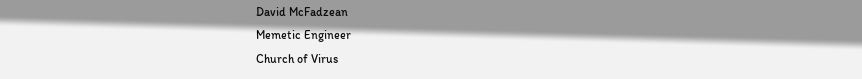David McFadzean
Memetic Engineer
Church of Virus